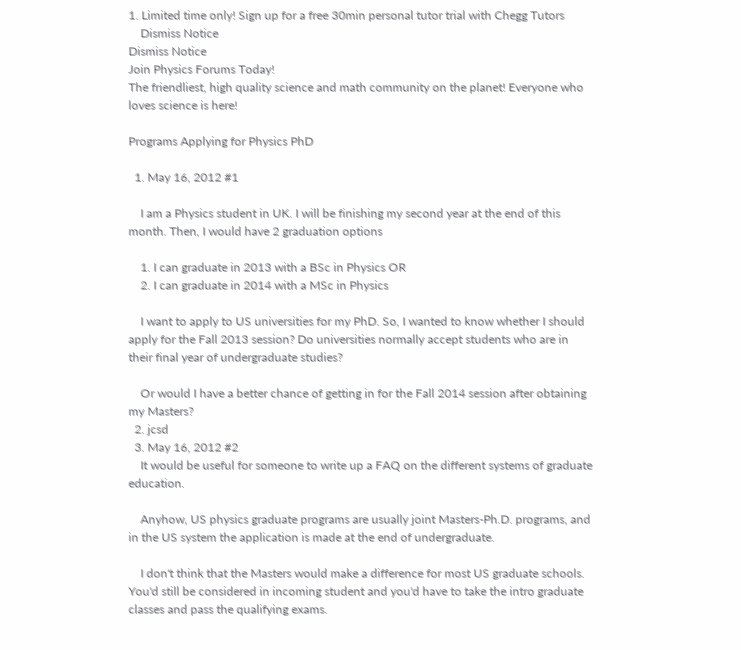1. Limited time only! Sign up for a free 30min personal tutor trial with Chegg Tutors
    Dismiss Notice
Dismiss Notice
Join Physics Forums Today!
The friendliest, high quality science and math community on the planet! Everyone who loves science is here!

Programs Applying for Physics PhD

  1. May 16, 2012 #1

    I am a Physics student in UK. I will be finishing my second year at the end of this month. Then, I would have 2 graduation options

    1. I can graduate in 2013 with a BSc in Physics OR
    2. I can graduate in 2014 with a MSc in Physics

    I want to apply to US universities for my PhD. So, I wanted to know whether I should apply for the Fall 2013 session? Do universities normally accept students who are in their final year of undergraduate studies?

    Or would I have a better chance of getting in for the Fall 2014 session after obtaining my Masters?
  2. jcsd
  3. May 16, 2012 #2
    It would be useful for someone to write up a FAQ on the different systems of graduate education.

    Anyhow, US physics graduate programs are usually joint Masters-Ph.D. programs, and in the US system the application is made at the end of undergraduate.

    I don't think that the Masters would make a difference for most US graduate schools. You'd still be considered in incoming student and you'd have to take the intro graduate classes and pass the qualifying exams.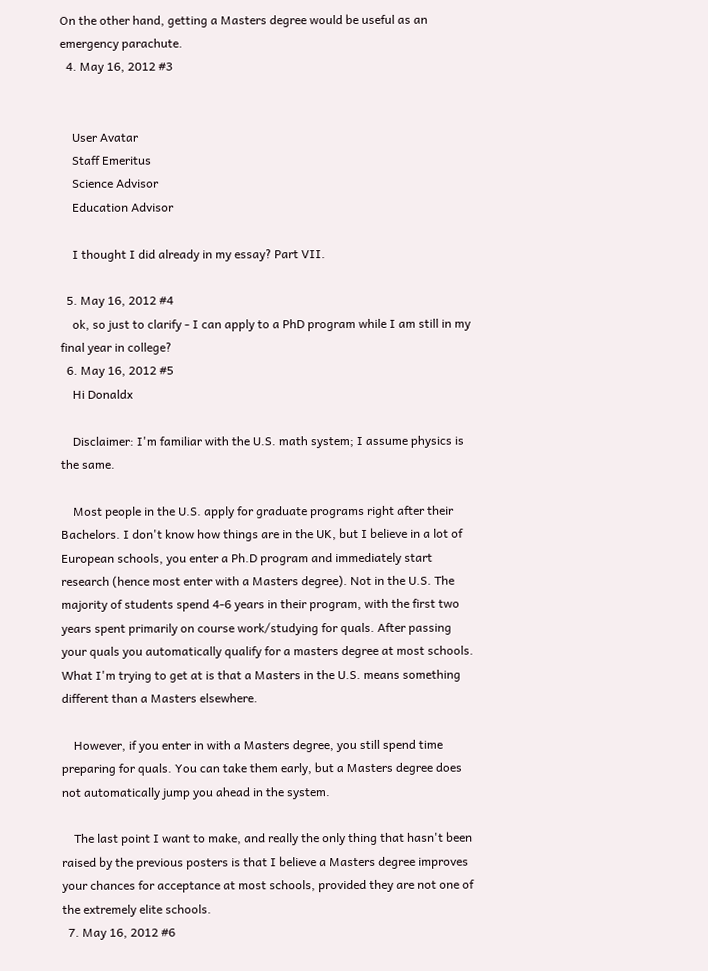On the other hand, getting a Masters degree would be useful as an emergency parachute.
  4. May 16, 2012 #3


    User Avatar
    Staff Emeritus
    Science Advisor
    Education Advisor

    I thought I did already in my essay? Part VII.

  5. May 16, 2012 #4
    ok, so just to clarify - I can apply to a PhD program while I am still in my final year in college?
  6. May 16, 2012 #5
    Hi Donaldx

    Disclaimer: I'm familiar with the U.S. math system; I assume physics is the same.

    Most people in the U.S. apply for graduate programs right after their Bachelors. I don't know how things are in the UK, but I believe in a lot of European schools, you enter a Ph.D program and immediately start research (hence most enter with a Masters degree). Not in the U.S. The majority of students spend 4-6 years in their program, with the first two years spent primarily on course work/studying for quals. After passing your quals you automatically qualify for a masters degree at most schools. What I'm trying to get at is that a Masters in the U.S. means something different than a Masters elsewhere.

    However, if you enter in with a Masters degree, you still spend time preparing for quals. You can take them early, but a Masters degree does not automatically jump you ahead in the system.

    The last point I want to make, and really the only thing that hasn't been raised by the previous posters is that I believe a Masters degree improves your chances for acceptance at most schools, provided they are not one of the extremely elite schools.
  7. May 16, 2012 #6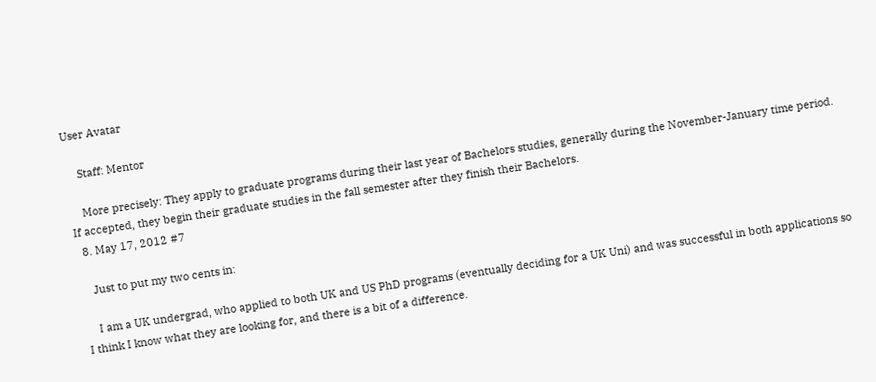User Avatar

    Staff: Mentor

    More precisely: They apply to graduate programs during their last year of Bachelors studies, generally during the November-January time period. If accepted, they begin their graduate studies in the fall semester after they finish their Bachelors.
  8. May 17, 2012 #7

    Just to put my two cents in:

    I am a UK undergrad, who applied to both UK and US PhD programs (eventually deciding for a UK Uni) and was successful in both applications so I think I know what they are looking for, and there is a bit of a difference.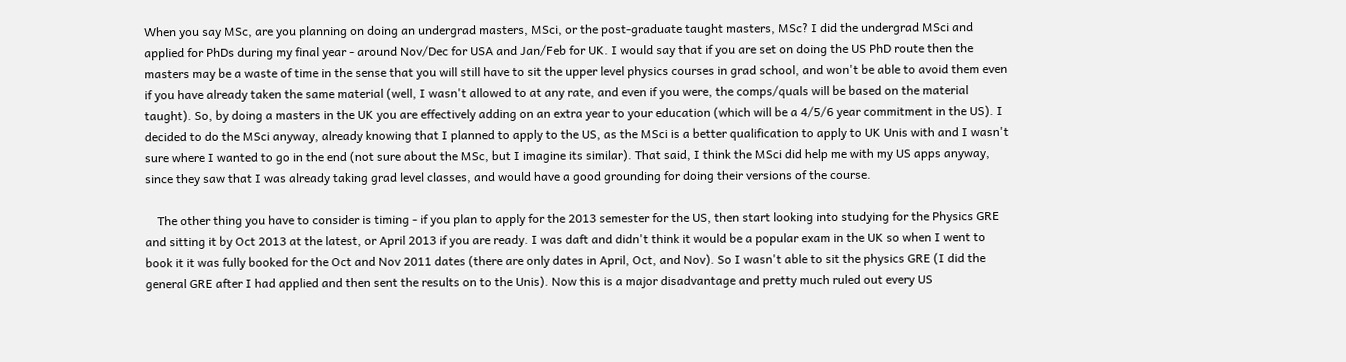When you say MSc, are you planning on doing an undergrad masters, MSci, or the post-graduate taught masters, MSc? I did the undergrad MSci and applied for PhDs during my final year - around Nov/Dec for USA and Jan/Feb for UK. I would say that if you are set on doing the US PhD route then the masters may be a waste of time in the sense that you will still have to sit the upper level physics courses in grad school, and won't be able to avoid them even if you have already taken the same material (well, I wasn't allowed to at any rate, and even if you were, the comps/quals will be based on the material taught). So, by doing a masters in the UK you are effectively adding on an extra year to your education (which will be a 4/5/6 year commitment in the US). I decided to do the MSci anyway, already knowing that I planned to apply to the US, as the MSci is a better qualification to apply to UK Unis with and I wasn't sure where I wanted to go in the end (not sure about the MSc, but I imagine its similar). That said, I think the MSci did help me with my US apps anyway, since they saw that I was already taking grad level classes, and would have a good grounding for doing their versions of the course.

    The other thing you have to consider is timing - if you plan to apply for the 2013 semester for the US, then start looking into studying for the Physics GRE and sitting it by Oct 2013 at the latest, or April 2013 if you are ready. I was daft and didn't think it would be a popular exam in the UK so when I went to book it it was fully booked for the Oct and Nov 2011 dates (there are only dates in April, Oct, and Nov). So I wasn't able to sit the physics GRE (I did the general GRE after I had applied and then sent the results on to the Unis). Now this is a major disadvantage and pretty much ruled out every US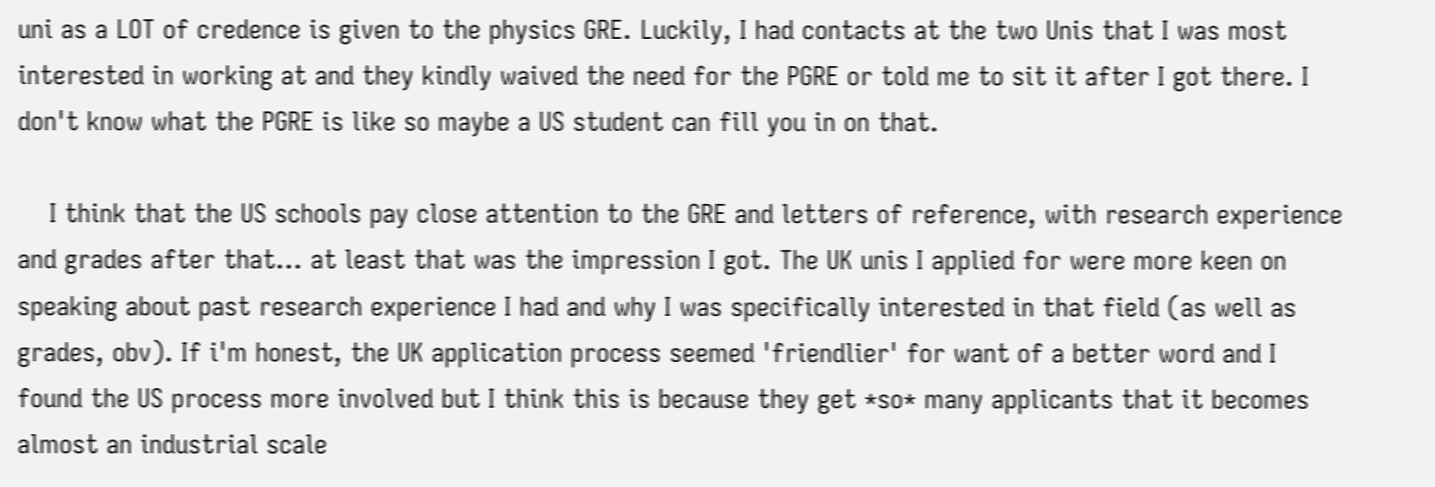uni as a LOT of credence is given to the physics GRE. Luckily, I had contacts at the two Unis that I was most interested in working at and they kindly waived the need for the PGRE or told me to sit it after I got there. I don't know what the PGRE is like so maybe a US student can fill you in on that.

    I think that the US schools pay close attention to the GRE and letters of reference, with research experience and grades after that... at least that was the impression I got. The UK unis I applied for were more keen on speaking about past research experience I had and why I was specifically interested in that field (as well as grades, obv). If i'm honest, the UK application process seemed 'friendlier' for want of a better word and I found the US process more involved but I think this is because they get *so* many applicants that it becomes almost an industrial scale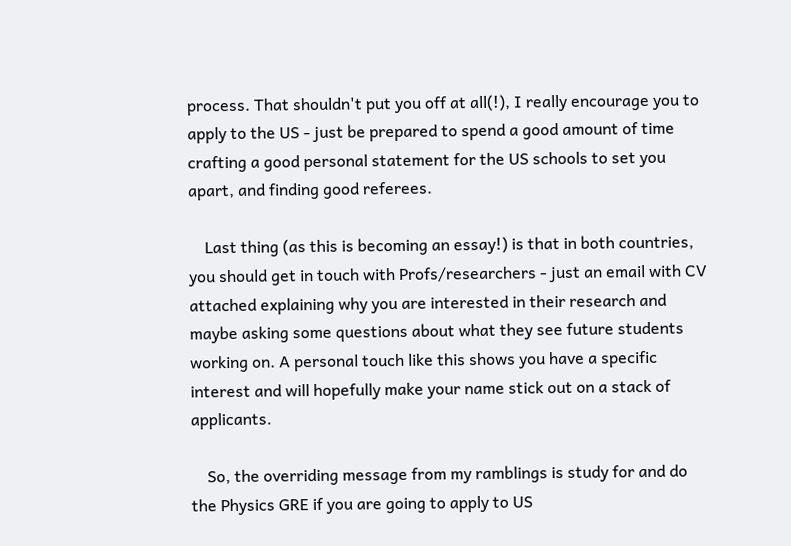process. That shouldn't put you off at all(!), I really encourage you to apply to the US - just be prepared to spend a good amount of time crafting a good personal statement for the US schools to set you apart, and finding good referees.

    Last thing (as this is becoming an essay!) is that in both countries, you should get in touch with Profs/researchers - just an email with CV attached explaining why you are interested in their research and maybe asking some questions about what they see future students working on. A personal touch like this shows you have a specific interest and will hopefully make your name stick out on a stack of applicants.

    So, the overriding message from my ramblings is study for and do the Physics GRE if you are going to apply to US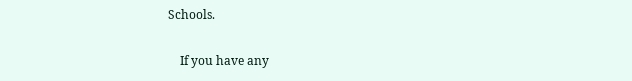Schools.

    If you have any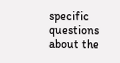specific questions about the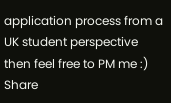application process from a UK student perspective then feel free to PM me :)
Share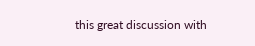this great discussion with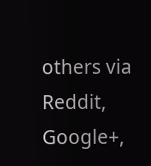others via Reddit, Google+,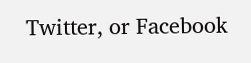Twitter, or Facebook